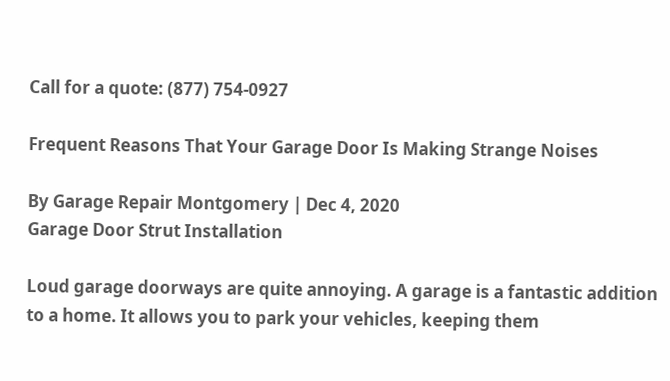Call for a quote: (877) 754-0927

Frequent Reasons That Your Garage Door Is Making Strange Noises

By Garage Repair Montgomery | Dec 4, 2020
Garage Door Strut Installation

Loud garage doorways are quite annoying. A garage is a fantastic addition to a home. It allows you to park your vehicles, keeping them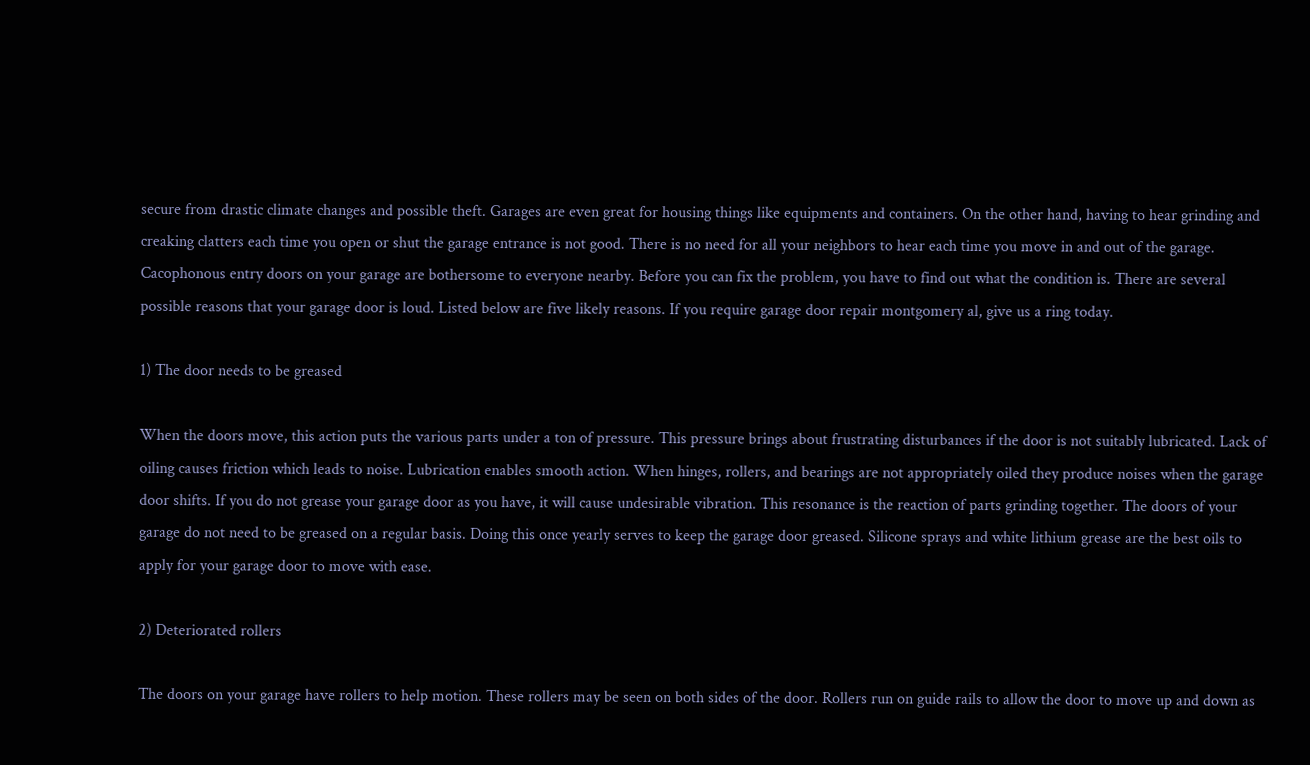secure from drastic climate changes and possible theft. Garages are even great for housing things like equipments and containers. On the other hand, having to hear grinding and creaking clatters each time you open or shut the garage entrance is not good. There is no need for all your neighbors to hear each time you move in and out of the garage. Cacophonous entry doors on your garage are bothersome to everyone nearby. Before you can fix the problem, you have to find out what the condition is. There are several possible reasons that your garage door is loud. Listed below are five likely reasons. If you require garage door repair montgomery al, give us a ring today.

1) The door needs to be greased

When the doors move, this action puts the various parts under a ton of pressure. This pressure brings about frustrating disturbances if the door is not suitably lubricated. Lack of oiling causes friction which leads to noise. Lubrication enables smooth action. When hinges, rollers, and bearings are not appropriately oiled they produce noises when the garage door shifts. If you do not grease your garage door as you have, it will cause undesirable vibration. This resonance is the reaction of parts grinding together. The doors of your garage do not need to be greased on a regular basis. Doing this once yearly serves to keep the garage door greased. Silicone sprays and white lithium grease are the best oils to apply for your garage door to move with ease.

2) Deteriorated rollers

The doors on your garage have rollers to help motion. These rollers may be seen on both sides of the door. Rollers run on guide rails to allow the door to move up and down as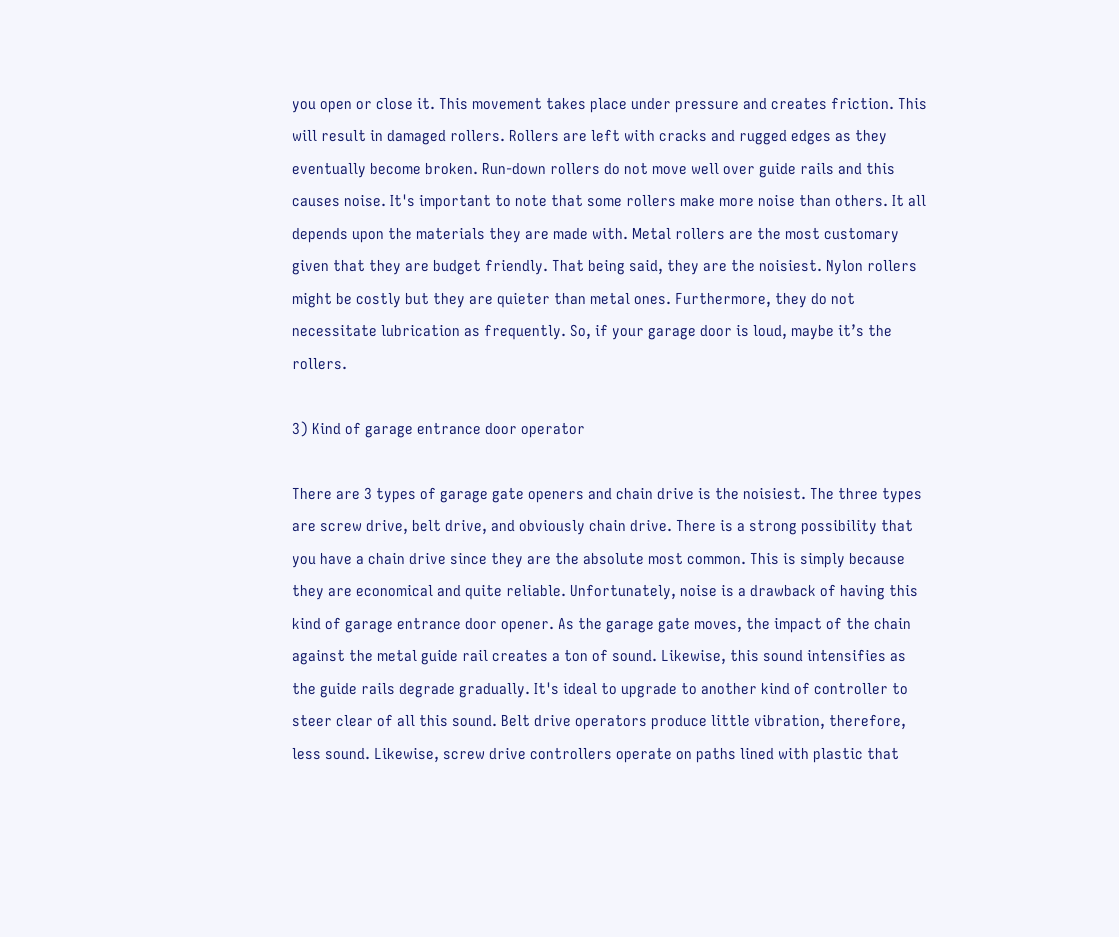you open or close it. This movement takes place under pressure and creates friction. This will result in damaged rollers. Rollers are left with cracks and rugged edges as they eventually become broken. Run-down rollers do not move well over guide rails and this causes noise. It's important to note that some rollers make more noise than others. It all depends upon the materials they are made with. Metal rollers are the most customary given that they are budget friendly. That being said, they are the noisiest. Nylon rollers might be costly but they are quieter than metal ones. Furthermore, they do not necessitate lubrication as frequently. So, if your garage door is loud, maybe it’s the rollers.

3) Kind of garage entrance door operator

There are 3 types of garage gate openers and chain drive is the noisiest. The three types are screw drive, belt drive, and obviously chain drive. There is a strong possibility that you have a chain drive since they are the absolute most common. This is simply because they are economical and quite reliable. Unfortunately, noise is a drawback of having this kind of garage entrance door opener. As the garage gate moves, the impact of the chain against the metal guide rail creates a ton of sound. Likewise, this sound intensifies as the guide rails degrade gradually. It's ideal to upgrade to another kind of controller to steer clear of all this sound. Belt drive operators produce little vibration, therefore, less sound. Likewise, screw drive controllers operate on paths lined with plastic that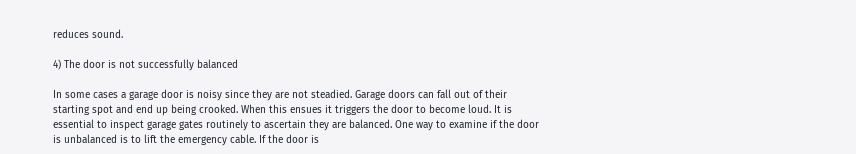reduces sound.

4) The door is not successfully balanced

In some cases a garage door is noisy since they are not steadied. Garage doors can fall out of their starting spot and end up being crooked. When this ensues it triggers the door to become loud. It is essential to inspect garage gates routinely to ascertain they are balanced. One way to examine if the door is unbalanced is to lift the emergency cable. If the door is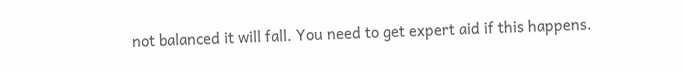not balanced it will fall. You need to get expert aid if this happens.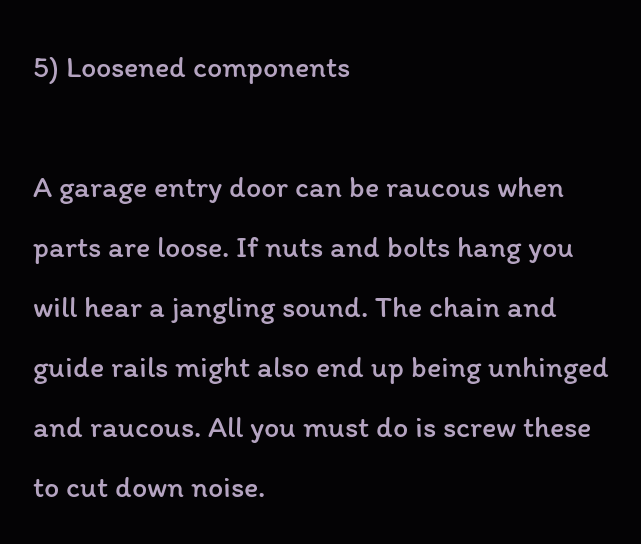5) Loosened components

A garage entry door can be raucous when parts are loose. If nuts and bolts hang you will hear a jangling sound. The chain and guide rails might also end up being unhinged and raucous. All you must do is screw these to cut down noise.